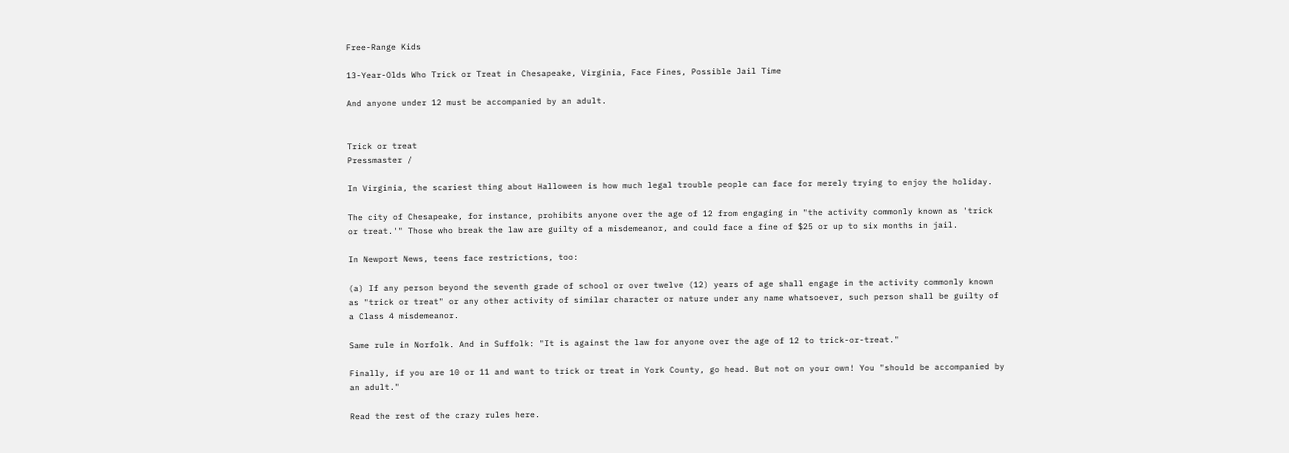Free-Range Kids

13-Year-Olds Who Trick or Treat in Chesapeake, Virginia, Face Fines, Possible Jail Time

And anyone under 12 must be accompanied by an adult.


Trick or treat
Pressmaster /

In Virginia, the scariest thing about Halloween is how much legal trouble people can face for merely trying to enjoy the holiday.

The city of Chesapeake, for instance, prohibits anyone over the age of 12 from engaging in "the activity commonly known as 'trick or treat.'" Those who break the law are guilty of a misdemeanor, and could face a fine of $25 or up to six months in jail.

In Newport News, teens face restrictions, too:

(a) If any person beyond the seventh grade of school or over twelve (12) years of age shall engage in the activity commonly known as "trick or treat" or any other activity of similar character or nature under any name whatsoever, such person shall be guilty of a Class 4 misdemeanor.

Same rule in Norfolk. And in Suffolk: "It is against the law for anyone over the age of 12 to trick-or-treat."

Finally, if you are 10 or 11 and want to trick or treat in York County, go head. But not on your own! You "should be accompanied by an adult."

Read the rest of the crazy rules here.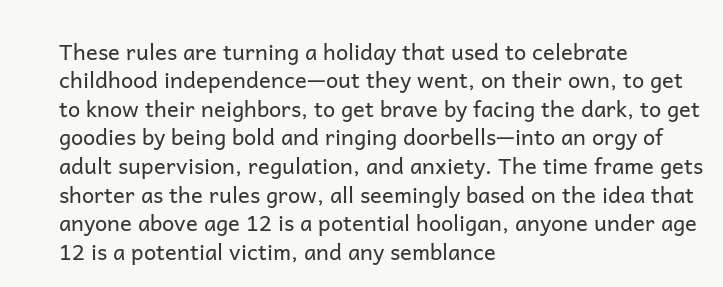These rules are turning a holiday that used to celebrate childhood independence—out they went, on their own, to get to know their neighbors, to get brave by facing the dark, to get goodies by being bold and ringing doorbells—into an orgy of adult supervision, regulation, and anxiety. The time frame gets shorter as the rules grow, all seemingly based on the idea that anyone above age 12 is a potential hooligan, anyone under age 12 is a potential victim, and any semblance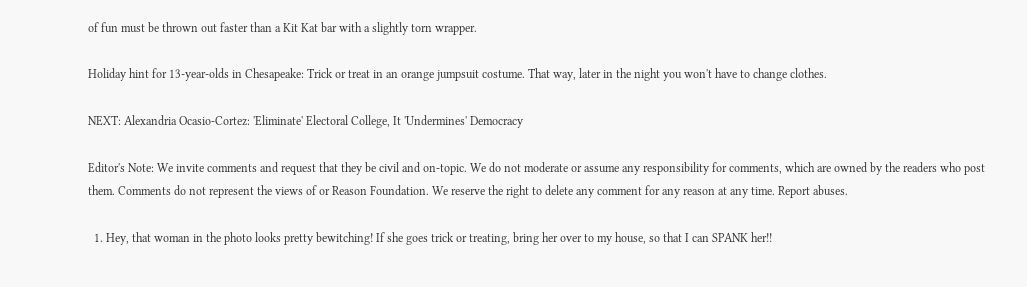of fun must be thrown out faster than a Kit Kat bar with a slightly torn wrapper.

Holiday hint for 13-year-olds in Chesapeake: Trick or treat in an orange jumpsuit costume. That way, later in the night you won't have to change clothes.

NEXT: Alexandria Ocasio-Cortez: 'Eliminate' Electoral College, It 'Undermines' Democracy

Editor's Note: We invite comments and request that they be civil and on-topic. We do not moderate or assume any responsibility for comments, which are owned by the readers who post them. Comments do not represent the views of or Reason Foundation. We reserve the right to delete any comment for any reason at any time. Report abuses.

  1. Hey, that woman in the photo looks pretty bewitching! If she goes trick or treating, bring her over to my house, so that I can SPANK her!!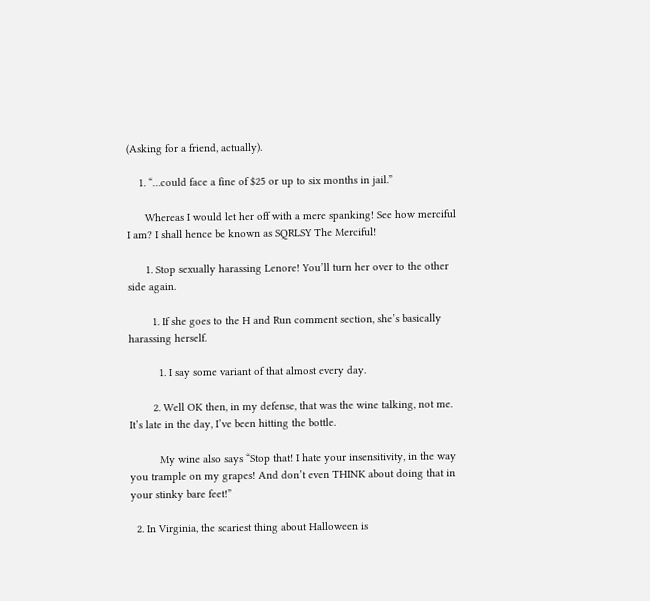(Asking for a friend, actually).

    1. “…could face a fine of $25 or up to six months in jail.”

      Whereas I would let her off with a mere spanking! See how merciful I am? I shall hence be known as SQRLSY The Merciful!

      1. Stop sexually harassing Lenore! You’ll turn her over to the other side again.

        1. If she goes to the H and Run comment section, she’s basically harassing herself.

          1. I say some variant of that almost every day.

        2. Well OK then, in my defense, that was the wine talking, not me. It’s late in the day, I’ve been hitting the bottle.

          My wine also says “Stop that! I hate your insensitivity, in the way you trample on my grapes! And don’t even THINK about doing that in your stinky bare feet!”

  2. In Virginia, the scariest thing about Halloween is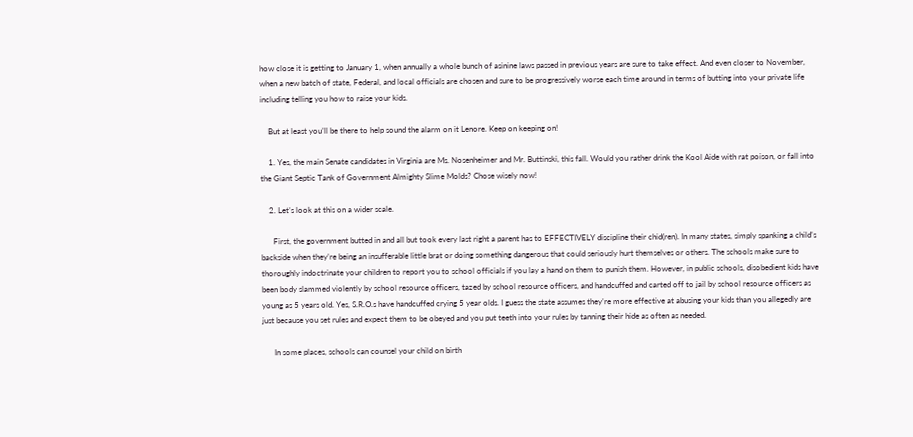how close it is getting to January 1, when annually a whole bunch of asinine laws passed in previous years are sure to take effect. And even closer to November, when a new batch of state, Federal, and local officials are chosen and sure to be progressively worse each time around in terms of butting into your private life including telling you how to raise your kids.

    But at least you’ll be there to help sound the alarm on it Lenore. Keep on keeping on!

    1. Yes, the main Senate candidates in Virginia are Ms. Nosenheimer and Mr. Buttinski, this fall. Would you rather drink the Kool Aide with rat poison, or fall into the Giant Septic Tank of Government Almighty Slime Molds? Chose wisely now!

    2. Let’s look at this on a wider scale.

      First, the government butted in and all but took every last right a parent has to EFFECTIVELY discipline their chid(ren). In many states, simply spanking a child’s backside when they’re being an insufferable little brat or doing something dangerous that could seriously hurt themselves or others. The schools make sure to thoroughly indoctrinate your children to report you to school officials if you lay a hand on them to punish them. However, in public schools, disobedient kids have been body slammed violently by school resource officers, tazed by school resource officers, and handcuffed and carted off to jail by school resource officers as young as 5 years old. Yes, S.R.O.s have handcuffed crying 5 year olds. I guess the state assumes they’re more effective at abusing your kids than you allegedly are just because you set rules and expect them to be obeyed and you put teeth into your rules by tanning their hide as often as needed.

      In some places, schools can counsel your child on birth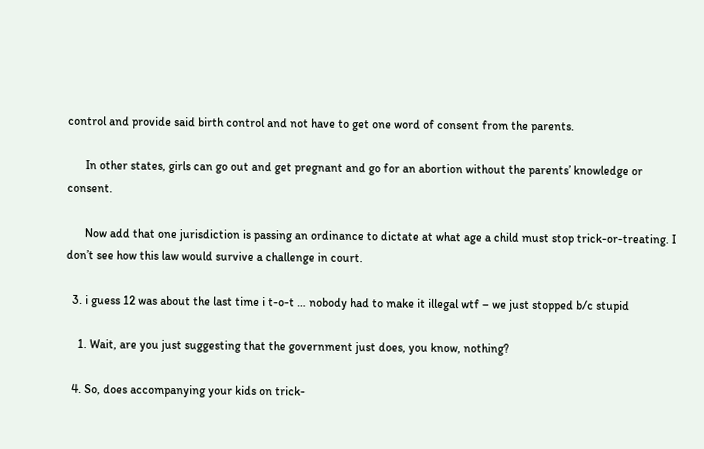control and provide said birth control and not have to get one word of consent from the parents.

      In other states, girls can go out and get pregnant and go for an abortion without the parents’ knowledge or consent.

      Now add that one jurisdiction is passing an ordinance to dictate at what age a child must stop trick-or-treating. I don’t see how this law would survive a challenge in court.

  3. i guess 12 was about the last time i t-o-t … nobody had to make it illegal wtf – we just stopped b/c stupid

    1. Wait, are you just suggesting that the government just does, you know, nothing?

  4. So, does accompanying your kids on trick-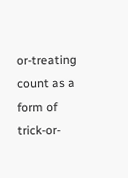or-treating count as a form of trick-or-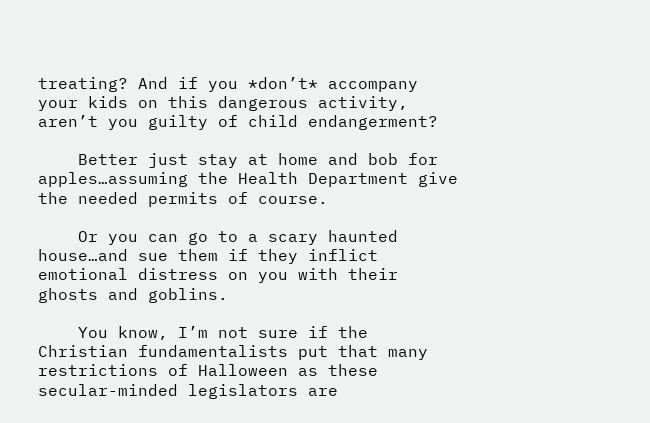treating? And if you *don’t* accompany your kids on this dangerous activity, aren’t you guilty of child endangerment?

    Better just stay at home and bob for apples…assuming the Health Department give the needed permits of course.

    Or you can go to a scary haunted house…and sue them if they inflict emotional distress on you with their ghosts and goblins.

    You know, I’m not sure if the Christian fundamentalists put that many restrictions of Halloween as these secular-minded legislators are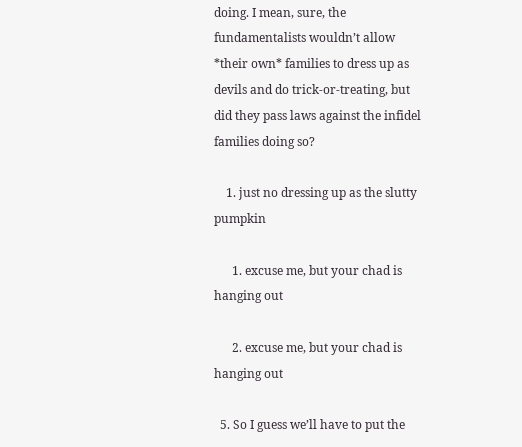doing. I mean, sure, the fundamentalists wouldn’t allow *their own* families to dress up as devils and do trick-or-treating, but did they pass laws against the infidel families doing so?

    1. just no dressing up as the slutty pumpkin

      1. excuse me, but your chad is hanging out

      2. excuse me, but your chad is hanging out

  5. So I guess we’ll have to put the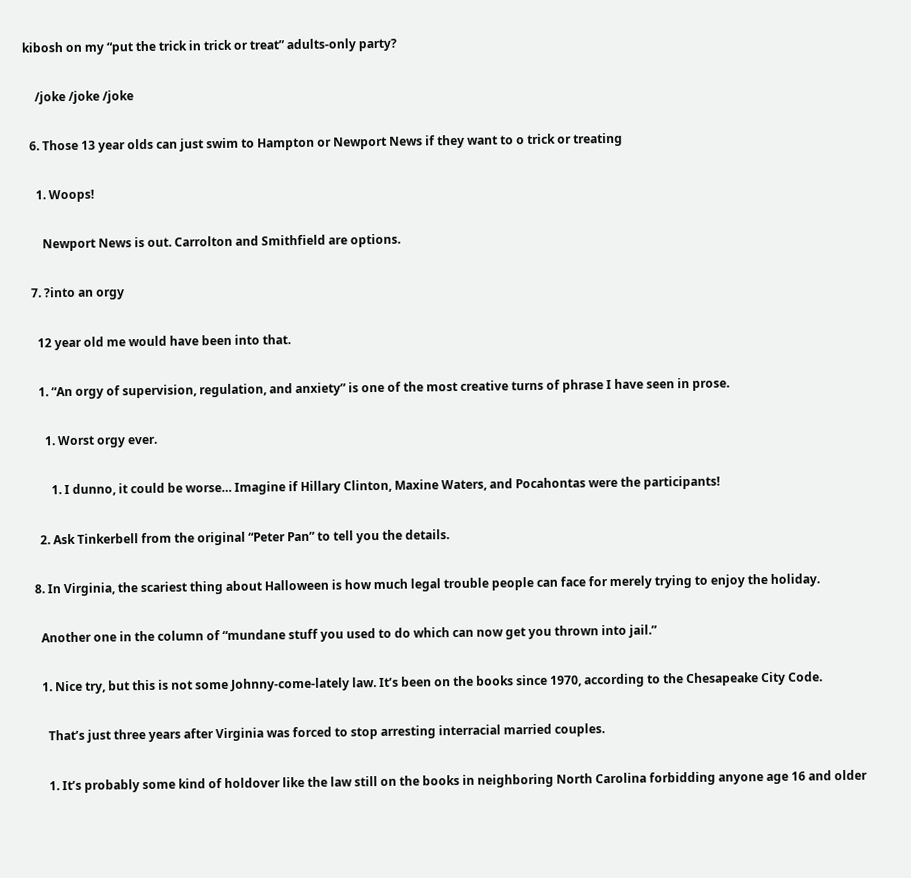kibosh on my “put the trick in trick or treat” adults-only party?

    /joke /joke /joke

  6. Those 13 year olds can just swim to Hampton or Newport News if they want to o trick or treating

    1. Woops!

      Newport News is out. Carrolton and Smithfield are options.

  7. ?into an orgy

    12 year old me would have been into that.

    1. “An orgy of supervision, regulation, and anxiety” is one of the most creative turns of phrase I have seen in prose.

      1. Worst orgy ever.

        1. I dunno, it could be worse… Imagine if Hillary Clinton, Maxine Waters, and Pocahontas were the participants!

    2. Ask Tinkerbell from the original “Peter Pan” to tell you the details.

  8. In Virginia, the scariest thing about Halloween is how much legal trouble people can face for merely trying to enjoy the holiday.

    Another one in the column of “mundane stuff you used to do which can now get you thrown into jail.”

    1. Nice try, but this is not some Johnny-come-lately law. It’s been on the books since 1970, according to the Chesapeake City Code.

      That’s just three years after Virginia was forced to stop arresting interracial married couples.

      1. It’s probably some kind of holdover like the law still on the books in neighboring North Carolina forbidding anyone age 16 and older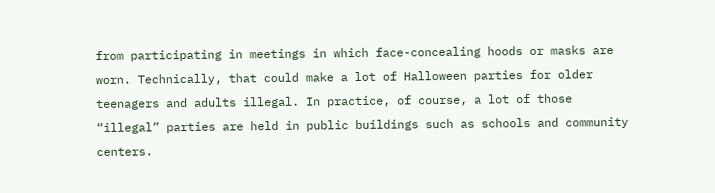from participating in meetings in which face-concealing hoods or masks are worn. Technically, that could make a lot of Halloween parties for older teenagers and adults illegal. In practice, of course, a lot of those “illegal” parties are held in public buildings such as schools and community centers.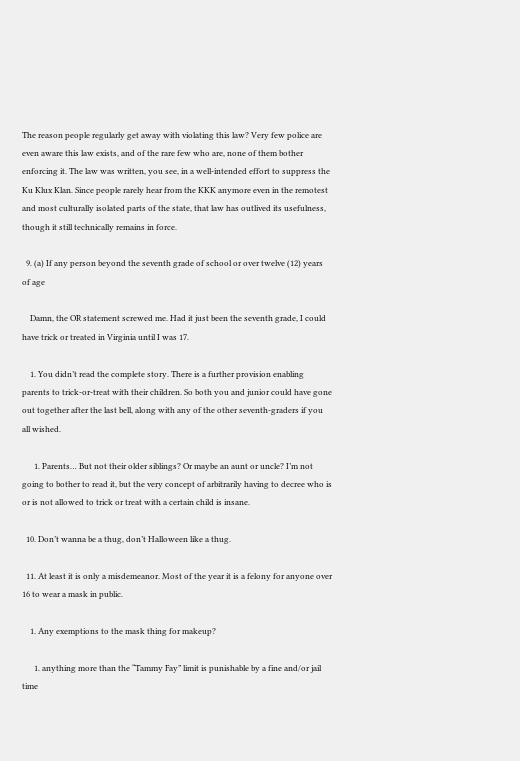The reason people regularly get away with violating this law? Very few police are even aware this law exists, and of the rare few who are, none of them bother enforcing it. The law was written, you see, in a well-intended effort to suppress the Ku Klux Klan. Since people rarely hear from the KKK anymore even in the remotest and most culturally isolated parts of the state, that law has outlived its usefulness, though it still technically remains in force.

  9. (a) If any person beyond the seventh grade of school or over twelve (12) years of age

    Damn, the OR statement screwed me. Had it just been the seventh grade, I could have trick or treated in Virginia until I was 17.

    1. You didn’t read the complete story. There is a further provision enabling parents to trick-or-treat with their children. So both you and junior could have gone out together after the last bell, along with any of the other seventh-graders if you all wished.

      1. Parents… But not their older siblings? Or maybe an aunt or uncle? I’m not going to bother to read it, but the very concept of arbitrarily having to decree who is or is not allowed to trick or treat with a certain child is insane.

  10. Don’t wanna be a thug, don’t Halloween like a thug.

  11. At least it is only a misdemeanor. Most of the year it is a felony for anyone over 16 to wear a mask in public.

    1. Any exemptions to the mask thing for makeup?

      1. anything more than the “Tammy Fay” limit is punishable by a fine and/or jail time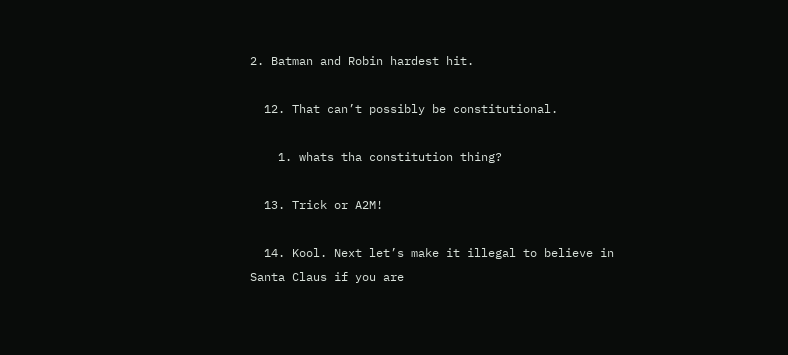2. Batman and Robin hardest hit.

  12. That can’t possibly be constitutional.

    1. whats tha constitution thing?

  13. Trick or A2M!

  14. Kool. Next let’s make it illegal to believe in Santa Claus if you are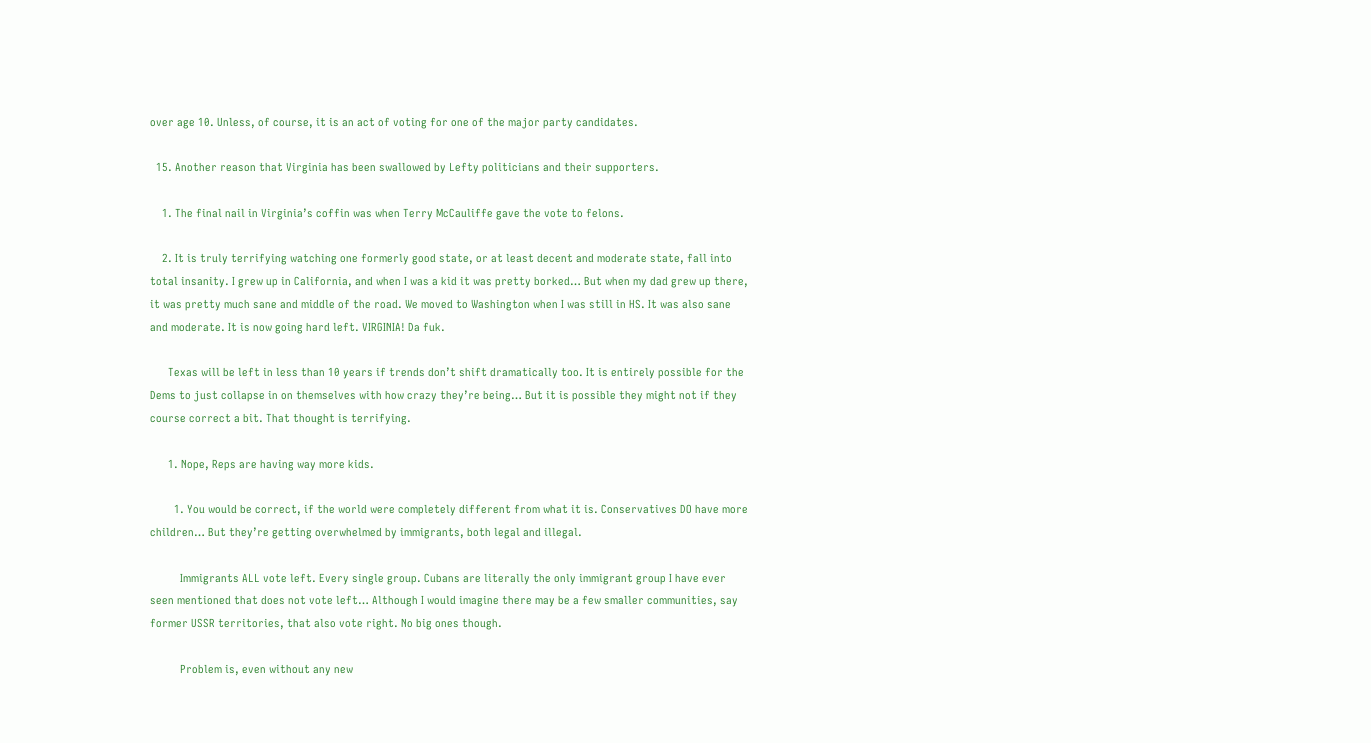over age 10. Unless, of course, it is an act of voting for one of the major party candidates.

  15. Another reason that Virginia has been swallowed by Lefty politicians and their supporters.

    1. The final nail in Virginia’s coffin was when Terry McCauliffe gave the vote to felons.

    2. It is truly terrifying watching one formerly good state, or at least decent and moderate state, fall into total insanity. I grew up in California, and when I was a kid it was pretty borked… But when my dad grew up there, it was pretty much sane and middle of the road. We moved to Washington when I was still in HS. It was also sane and moderate. It is now going hard left. VIRGINIA! Da fuk.

      Texas will be left in less than 10 years if trends don’t shift dramatically too. It is entirely possible for the Dems to just collapse in on themselves with how crazy they’re being… But it is possible they might not if they course correct a bit. That thought is terrifying.

      1. Nope, Reps are having way more kids.

        1. You would be correct, if the world were completely different from what it is. Conservatives DO have more children… But they’re getting overwhelmed by immigrants, both legal and illegal.

          Immigrants ALL vote left. Every single group. Cubans are literally the only immigrant group I have ever seen mentioned that does not vote left… Although I would imagine there may be a few smaller communities, say former USSR territories, that also vote right. No big ones though.

          Problem is, even without any new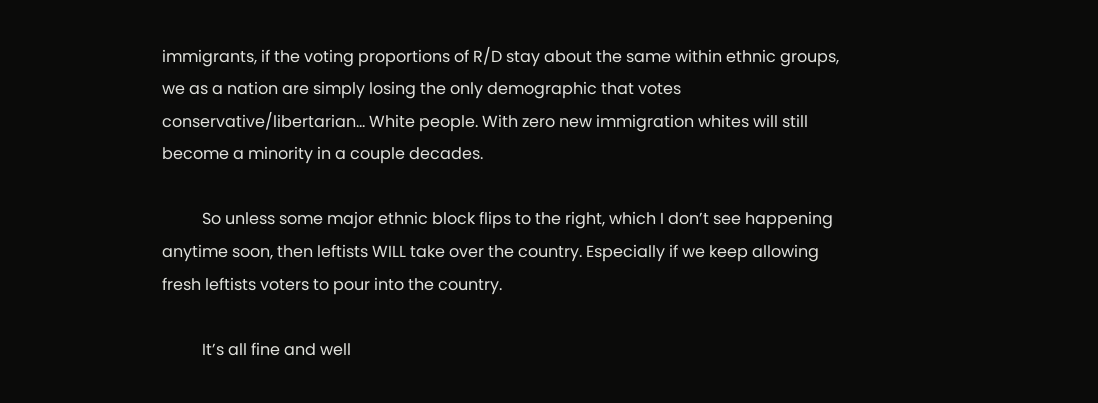immigrants, if the voting proportions of R/D stay about the same within ethnic groups, we as a nation are simply losing the only demographic that votes conservative/libertarian… White people. With zero new immigration whites will still become a minority in a couple decades.

          So unless some major ethnic block flips to the right, which I don’t see happening anytime soon, then leftists WILL take over the country. Especially if we keep allowing fresh leftists voters to pour into the country.

          It’s all fine and well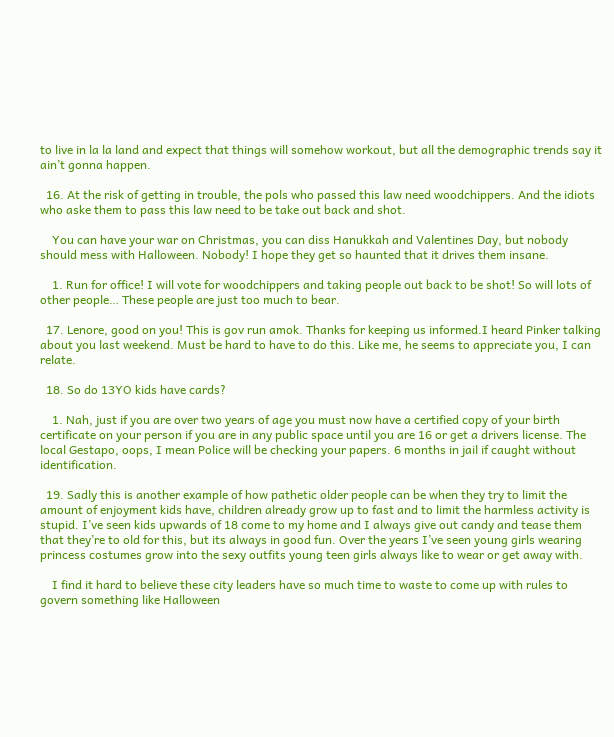to live in la la land and expect that things will somehow workout, but all the demographic trends say it ain’t gonna happen.

  16. At the risk of getting in trouble, the pols who passed this law need woodchippers. And the idiots who aske them to pass this law need to be take out back and shot.

    You can have your war on Christmas, you can diss Hanukkah and Valentines Day, but nobody should mess with Halloween. Nobody! I hope they get so haunted that it drives them insane.

    1. Run for office! I will vote for woodchippers and taking people out back to be shot! So will lots of other people… These people are just too much to bear.

  17. Lenore, good on you! This is gov run amok. Thanks for keeping us informed.I heard Pinker talking about you last weekend. Must be hard to have to do this. Like me, he seems to appreciate you, I can relate.

  18. So do 13YO kids have cards?

    1. Nah, just if you are over two years of age you must now have a certified copy of your birth certificate on your person if you are in any public space until you are 16 or get a drivers license. The local Gestapo, oops, I mean Police will be checking your papers. 6 months in jail if caught without identification.

  19. Sadly this is another example of how pathetic older people can be when they try to limit the amount of enjoyment kids have, children already grow up to fast and to limit the harmless activity is stupid. I’ve seen kids upwards of 18 come to my home and I always give out candy and tease them that they’re to old for this, but its always in good fun. Over the years I’ve seen young girls wearing princess costumes grow into the sexy outfits young teen girls always like to wear or get away with.

    I find it hard to believe these city leaders have so much time to waste to come up with rules to govern something like Halloween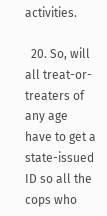activities.

  20. So, will all treat-or-treaters of any age have to get a state-issued ID so all the cops who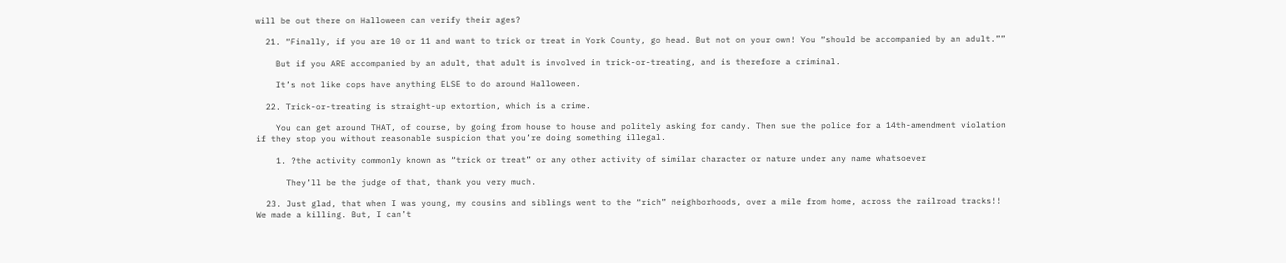will be out there on Halloween can verify their ages?

  21. “Finally, if you are 10 or 11 and want to trick or treat in York County, go head. But not on your own! You “should be accompanied by an adult.””

    But if you ARE accompanied by an adult, that adult is involved in trick-or-treating, and is therefore a criminal.

    It’s not like cops have anything ELSE to do around Halloween.

  22. Trick-or-treating is straight-up extortion, which is a crime.

    You can get around THAT, of course, by going from house to house and politely asking for candy. Then sue the police for a 14th-amendment violation if they stop you without reasonable suspicion that you’re doing something illegal.

    1. ?the activity commonly known as “trick or treat” or any other activity of similar character or nature under any name whatsoever

      They’ll be the judge of that, thank you very much.

  23. Just glad, that when I was young, my cousins and siblings went to the “rich” neighborhoods, over a mile from home, across the railroad tracks!! We made a killing. But, I can’t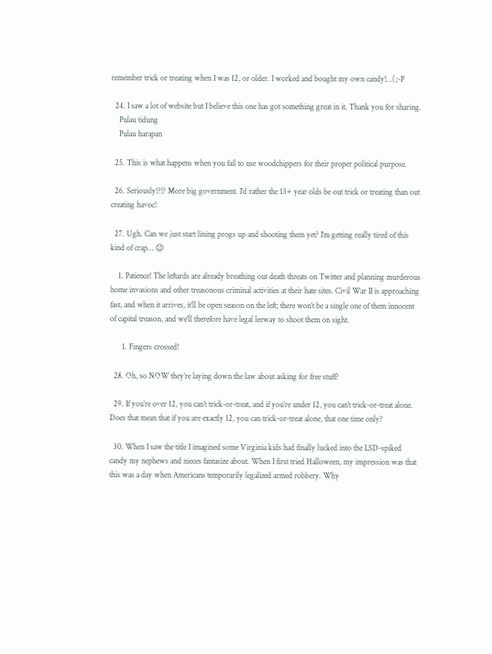remember trick or treating when I was 12, or older. I worked and bought my own candy!…(;-P

  24. I saw a lot of website but I believe this one has got something great in it. Thank you for sharing.
    Pulau tidung
    Pulau harapan

  25. This is what happens when you fail to use woodchippers for their proper political purpose.

  26. Seriously!?!? More big government. I’d rather the 13+ year olds be out trick or treating than out creating havoc!

  27. Ugh. Can we just start lining progs up and shooting them yet? I’m getting really tired of this kind of crap… 😉

    1. Patience! The leftards are already breathing out death threats on Twitter and planning murderous home invasions and other treasonous criminal activities at their hate sites. Civil War II is approaching fast, and when it arrives, it’ll be open season on the left; there won’t be a single one of them innocent of capital treason, and we’ll therefore have legal leeway to shoot them on sight.

      1. Fingers crossed!

  28. Oh, so NOW they’re laying down the law about asking for free stuff?

  29. If you’re over 12, you can’t trick-or-treat, and if you’re under 12, you can’t trick-or-treat alone. Does that mean that if you are exactly 12, you can trick-or-treat alone, that one time only?

  30. When I saw the title I imagined some Virginia kids had finally lucked into the LSD-spiked candy my nephews and nieces fantasize about. When I first tried Halloween, my impression was that this was a day when Americans temporarily legalized armed robbery. Why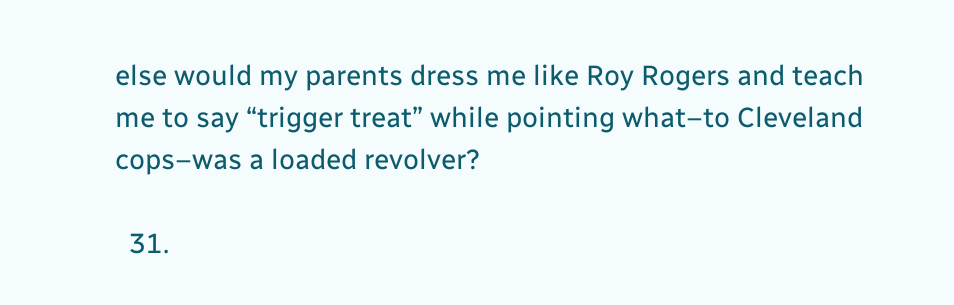else would my parents dress me like Roy Rogers and teach me to say “trigger treat” while pointing what–to Cleveland cops–was a loaded revolver?

  31.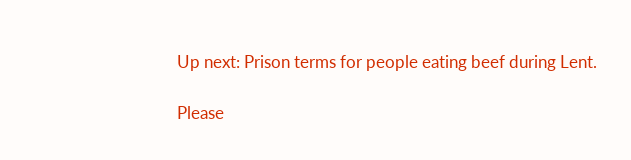Up next: Prison terms for people eating beef during Lent.

Please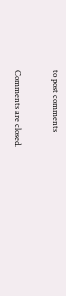to post comments

Comments are closed.